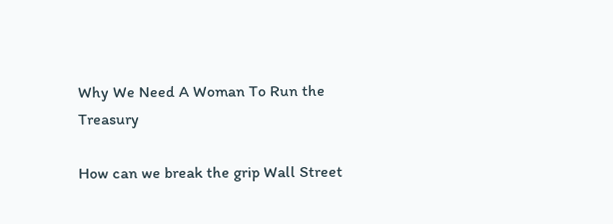Why We Need A Woman To Run the Treasury

How can we break the grip Wall Street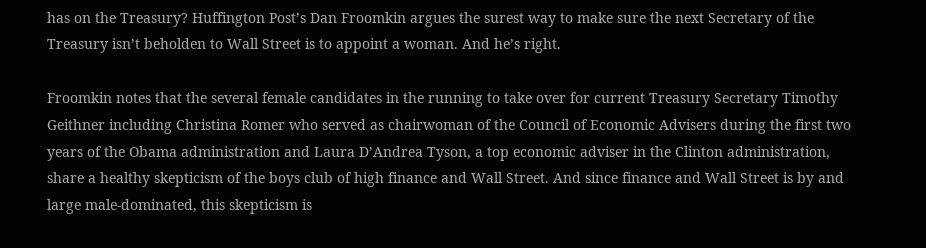has on the Treasury? Huffington Post’s Dan Froomkin argues the surest way to make sure the next Secretary of the Treasury isn’t beholden to Wall Street is to appoint a woman. And he’s right.

Froomkin notes that the several female candidates in the running to take over for current Treasury Secretary Timothy Geithner including Christina Romer who served as chairwoman of the Council of Economic Advisers during the first two years of the Obama administration and Laura D’Andrea Tyson, a top economic adviser in the Clinton administration, share a healthy skepticism of the boys club of high finance and Wall Street. And since finance and Wall Street is by and large male-dominated, this skepticism is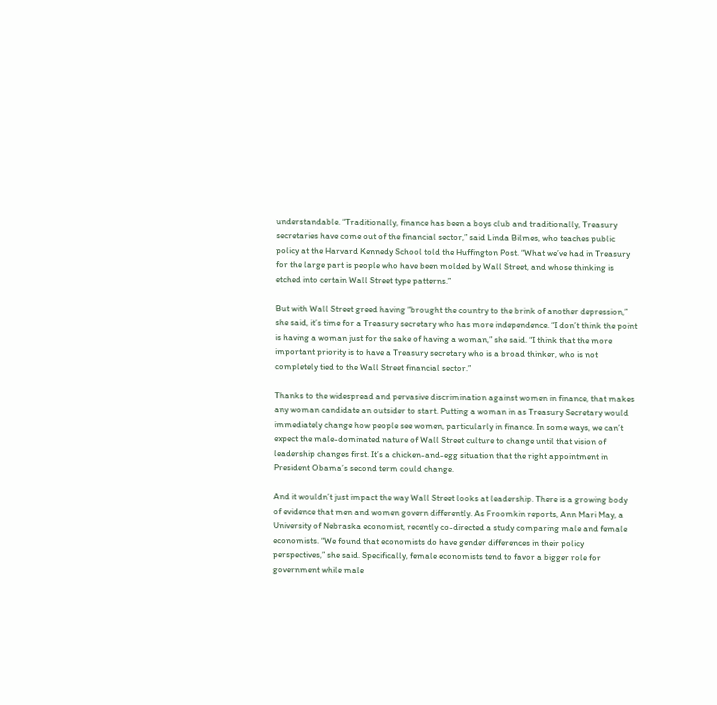understandable. “Traditionally, finance has been a boys club and traditionally, Treasury secretaries have come out of the financial sector,” said Linda Bilmes, who teaches public policy at the Harvard Kennedy School told the Huffington Post. “What we’ve had in Treasury for the large part is people who have been molded by Wall Street, and whose thinking is etched into certain Wall Street type patterns.”

But with Wall Street greed having “brought the country to the brink of another depression,” she said, it’s time for a Treasury secretary who has more independence. “I don’t think the point is having a woman just for the sake of having a woman,” she said. “I think that the more important priority is to have a Treasury secretary who is a broad thinker, who is not completely tied to the Wall Street financial sector.”

Thanks to the widespread and pervasive discrimination against women in finance, that makes any woman candidate an outsider to start. Putting a woman in as Treasury Secretary would immediately change how people see women, particularly in finance. In some ways, we can’t expect the male-dominated nature of Wall Street culture to change until that vision of leadership changes first. It’s a chicken-and-egg situation that the right appointment in President Obama’s second term could change.

And it wouldn’t just impact the way Wall Street looks at leadership. There is a growing body of evidence that men and women govern differently. As Froomkin reports, Ann Mari May, a University of Nebraska economist, recently co-directed a study comparing male and female economists. “We found that economists do have gender differences in their policy perspectives,” she said. Specifically, female economists tend to favor a bigger role for government while male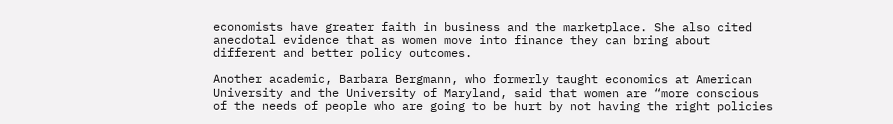economists have greater faith in business and the marketplace. She also cited anecdotal evidence that as women move into finance they can bring about different and better policy outcomes.

Another academic, Barbara Bergmann, who formerly taught economics at American University and the University of Maryland, said that women are “more conscious of the needs of people who are going to be hurt by not having the right policies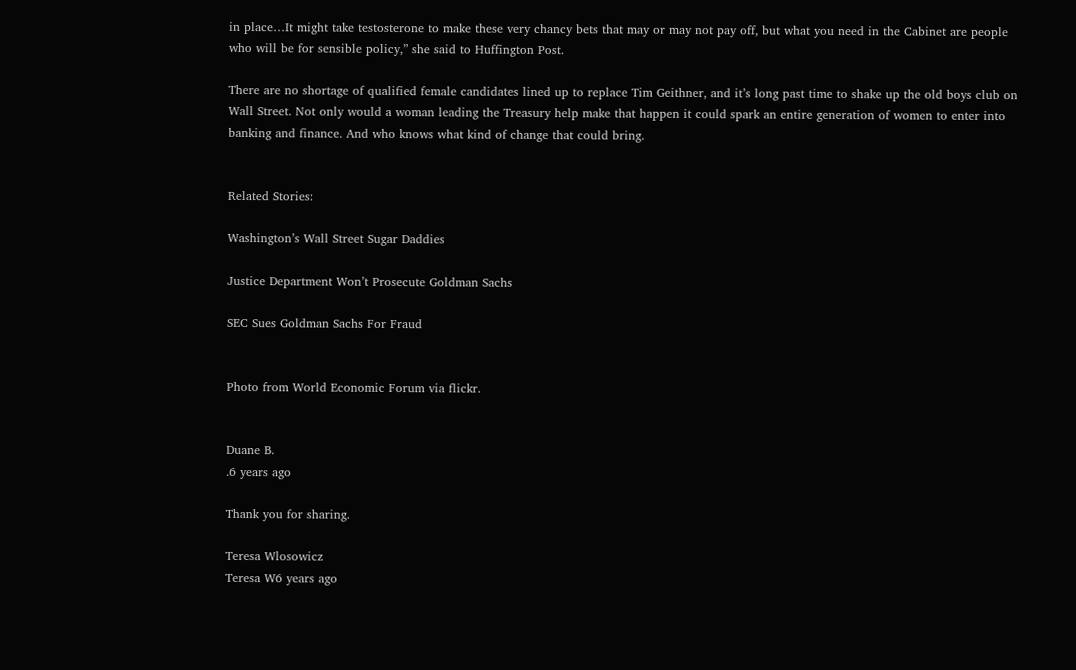in place…It might take testosterone to make these very chancy bets that may or may not pay off, but what you need in the Cabinet are people who will be for sensible policy,” she said to Huffington Post.

There are no shortage of qualified female candidates lined up to replace Tim Geithner, and it’s long past time to shake up the old boys club on Wall Street. Not only would a woman leading the Treasury help make that happen it could spark an entire generation of women to enter into banking and finance. And who knows what kind of change that could bring.


Related Stories:

Washington’s Wall Street Sugar Daddies

Justice Department Won’t Prosecute Goldman Sachs

SEC Sues Goldman Sachs For Fraud


Photo from World Economic Forum via flickr.


Duane B.
.6 years ago

Thank you for sharing.

Teresa Wlosowicz
Teresa W6 years ago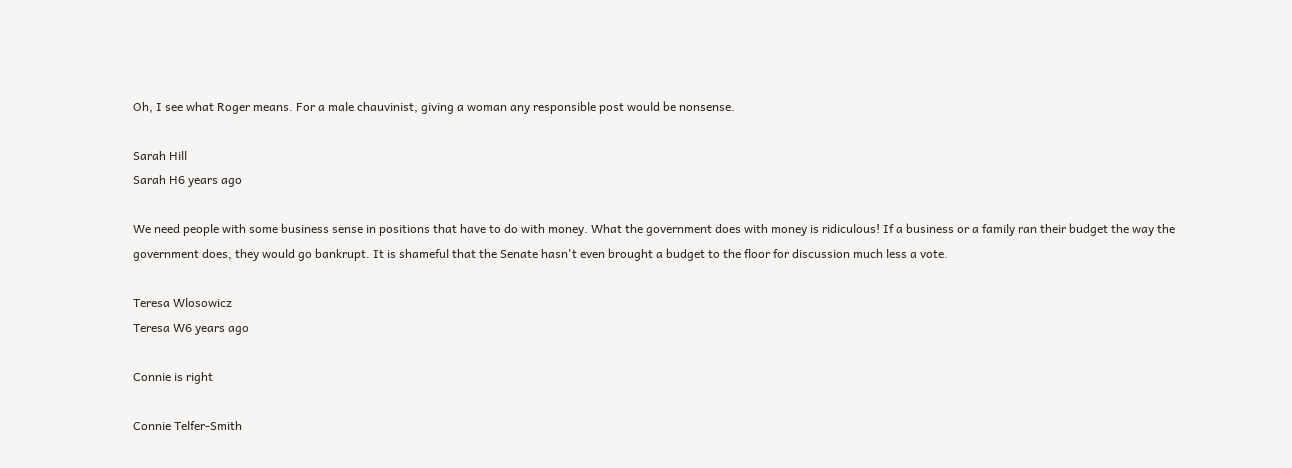Oh, I see what Roger means. For a male chauvinist, giving a woman any responsible post would be nonsense.

Sarah Hill
Sarah H6 years ago

We need people with some business sense in positions that have to do with money. What the government does with money is ridiculous! If a business or a family ran their budget the way the government does, they would go bankrupt. It is shameful that the Senate hasn't even brought a budget to the floor for discussion much less a vote.

Teresa Wlosowicz
Teresa W6 years ago

Connie is right

Connie Telfer-Smith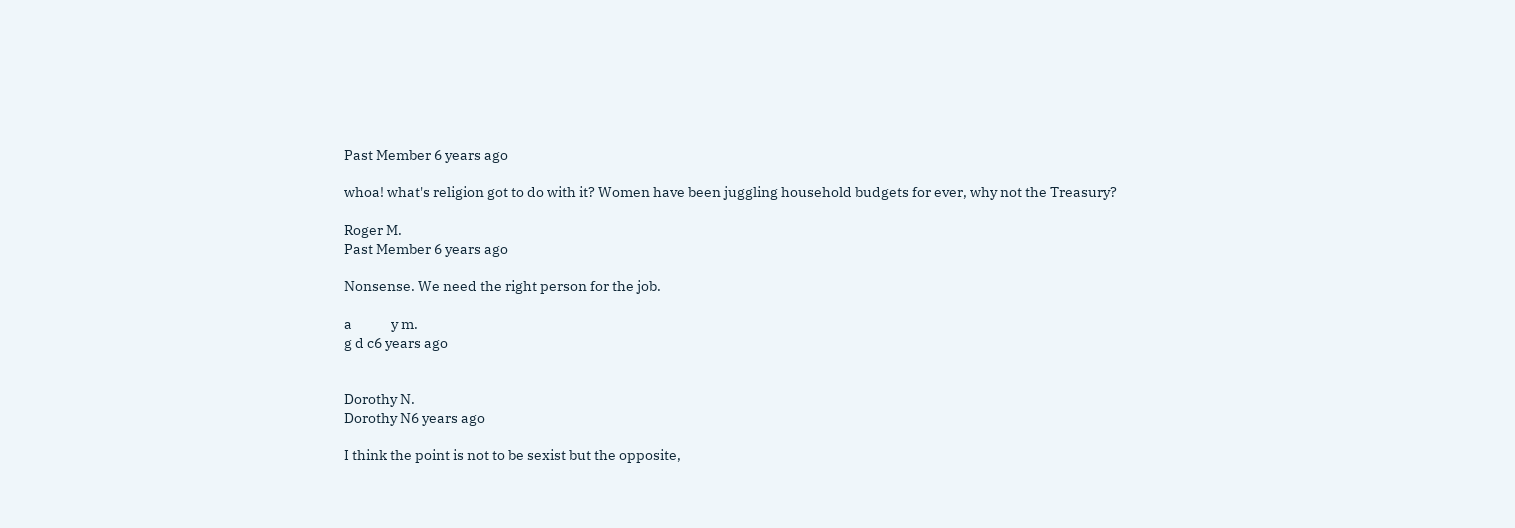Past Member 6 years ago

whoa! what's religion got to do with it? Women have been juggling household budgets for ever, why not the Treasury?

Roger M.
Past Member 6 years ago

Nonsense. We need the right person for the job.

a             y m.
g d c6 years ago


Dorothy N.
Dorothy N6 years ago

I think the point is not to be sexist but the opposite,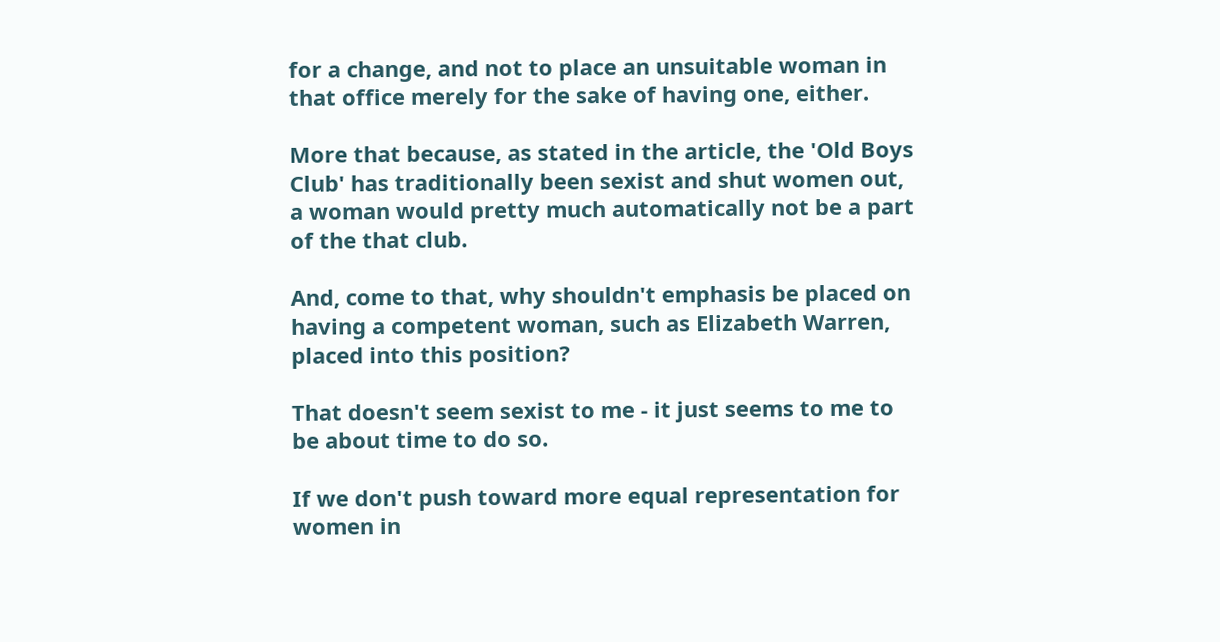for a change, and not to place an unsuitable woman in that office merely for the sake of having one, either.

More that because, as stated in the article, the 'Old Boys Club' has traditionally been sexist and shut women out, a woman would pretty much automatically not be a part of the that club.

And, come to that, why shouldn't emphasis be placed on having a competent woman, such as Elizabeth Warren, placed into this position?

That doesn't seem sexist to me - it just seems to me to be about time to do so.

If we don't push toward more equal representation for women in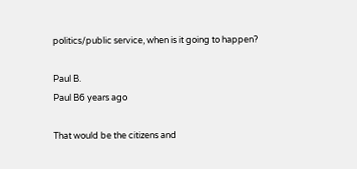politics/public service, when is it going to happen?

Paul B.
Paul B6 years ago

That would be the citizens and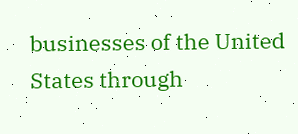businesses of the United States through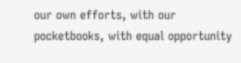our own efforts, with our pocketbooks, with equal opportunity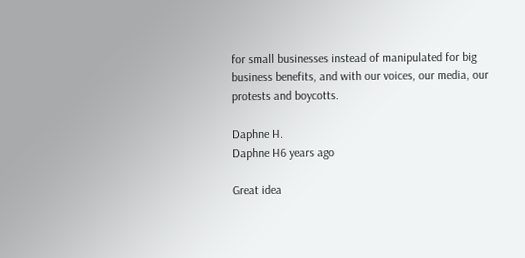for small businesses instead of manipulated for big business benefits, and with our voices, our media, our protests and boycotts.

Daphne H.
Daphne H6 years ago

Great idea